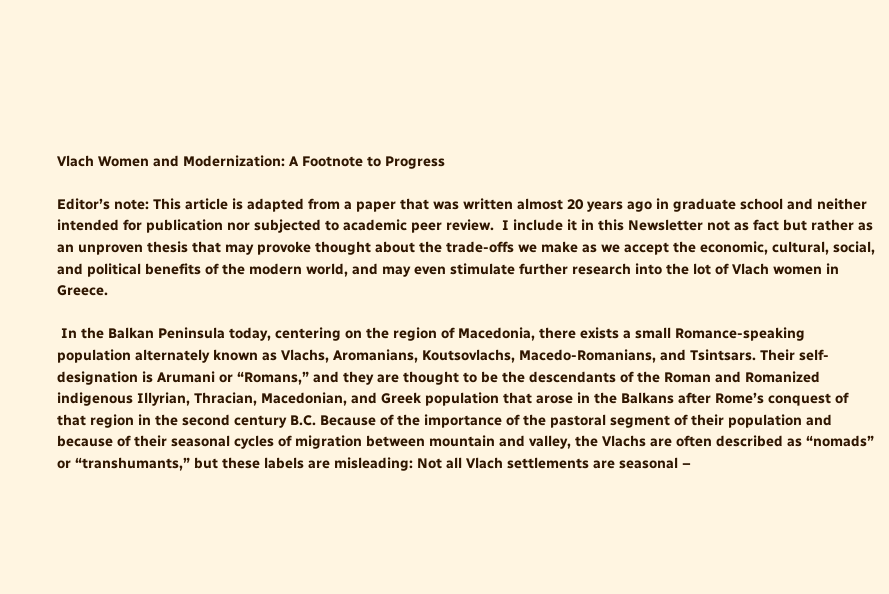Vlach Women and Modernization: A Footnote to Progress

Editor’s note: This article is adapted from a paper that was written almost 20 years ago in graduate school and neither intended for publication nor subjected to academic peer review.  I include it in this Newsletter not as fact but rather as an unproven thesis that may provoke thought about the trade-offs we make as we accept the economic, cultural, social, and political benefits of the modern world, and may even stimulate further research into the lot of Vlach women in Greece.

 In the Balkan Peninsula today, centering on the region of Macedonia, there exists a small Romance-speaking population alternately known as Vlachs, Aromanians, Koutsovlachs, Macedo-Romanians, and Tsintsars. Their self-designation is Arumani or “Romans,” and they are thought to be the descendants of the Roman and Romanized indigenous Illyrian, Thracian, Macedonian, and Greek population that arose in the Balkans after Rome’s conquest of that region in the second century B.C. Because of the importance of the pastoral segment of their population and because of their seasonal cycles of migration between mountain and valley, the Vlachs are often described as “nomads” or “transhumants,” but these labels are misleading: Not all Vlach settlements are seasonal –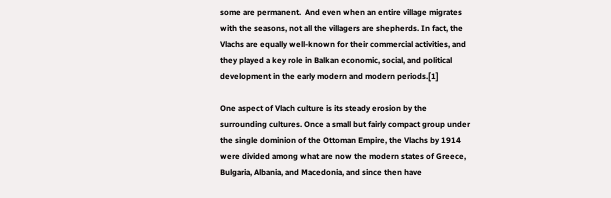some are permanent.  And even when an entire village migrates with the seasons, not all the villagers are shepherds. In fact, the Vlachs are equally well-known for their commercial activities, and they played a key role in Balkan economic, social, and political development in the early modern and modern periods.[1]

One aspect of Vlach culture is its steady erosion by the surrounding cultures. Once a small but fairly compact group under the single dominion of the Ottoman Empire, the Vlachs by 1914 were divided among what are now the modern states of Greece, Bulgaria, Albania, and Macedonia, and since then have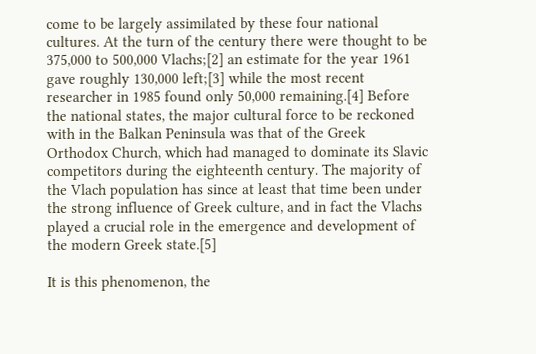come to be largely assimilated by these four national cultures. At the turn of the century there were thought to be 375,000 to 500,000 Vlachs;[2] an estimate for the year 1961 gave roughly 130,000 left;[3] while the most recent researcher in 1985 found only 50,000 remaining.[4] Before the national states, the major cultural force to be reckoned with in the Balkan Peninsula was that of the Greek Orthodox Church, which had managed to dominate its Slavic competitors during the eighteenth century. The majority of the Vlach population has since at least that time been under the strong influence of Greek culture, and in fact the Vlachs played a crucial role in the emergence and development of the modern Greek state.[5]

It is this phenomenon, the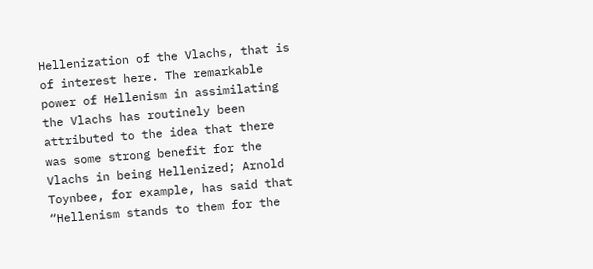Hellenization of the Vlachs, that is of interest here. The remarkable power of Hellenism in assimilating the Vlachs has routinely been attributed to the idea that there was some strong benefit for the Vlachs in being Hellenized; Arnold Toynbee, for example, has said that “Hellenism stands to them for the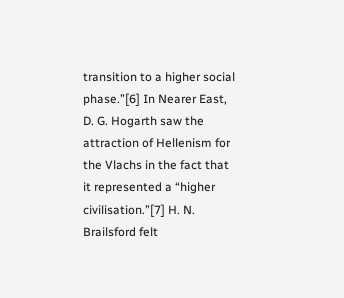transition to a higher social phase.”[6] In Nearer East, D. G. Hogarth saw the attraction of Hellenism for the Vlachs in the fact that it represented a “higher civilisation.”[7] H. N. Brailsford felt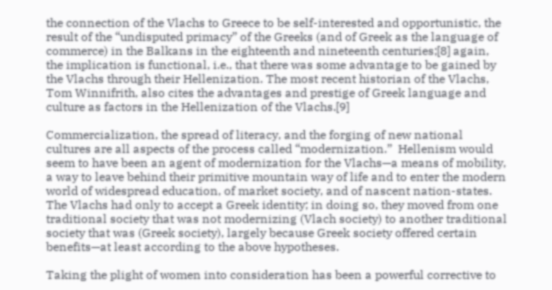the connection of the Vlachs to Greece to be self-interested and opportunistic, the result of the “undisputed primacy” of the Greeks (and of Greek as the language of commerce) in the Balkans in the eighteenth and nineteenth centuries;[8] again, the implication is functional, i.e., that there was some advantage to be gained by the Vlachs through their Hellenization. The most recent historian of the Vlachs, Tom Winnifrith, also cites the advantages and prestige of Greek language and culture as factors in the Hellenization of the Vlachs.[9]

Commercialization, the spread of literacy, and the forging of new national cultures are all aspects of the process called “modernization.”  Hellenism would seem to have been an agent of modernization for the Vlachs—a means of mobility, a way to leave behind their primitive mountain way of life and to enter the modern world of widespread education, of market society, and of nascent nation-states. The Vlachs had only to accept a Greek identity; in doing so, they moved from one traditional society that was not modernizing (Vlach society) to another traditional society that was (Greek society), largely because Greek society offered certain benefits—at least according to the above hypotheses.

Taking the plight of women into consideration has been a powerful corrective to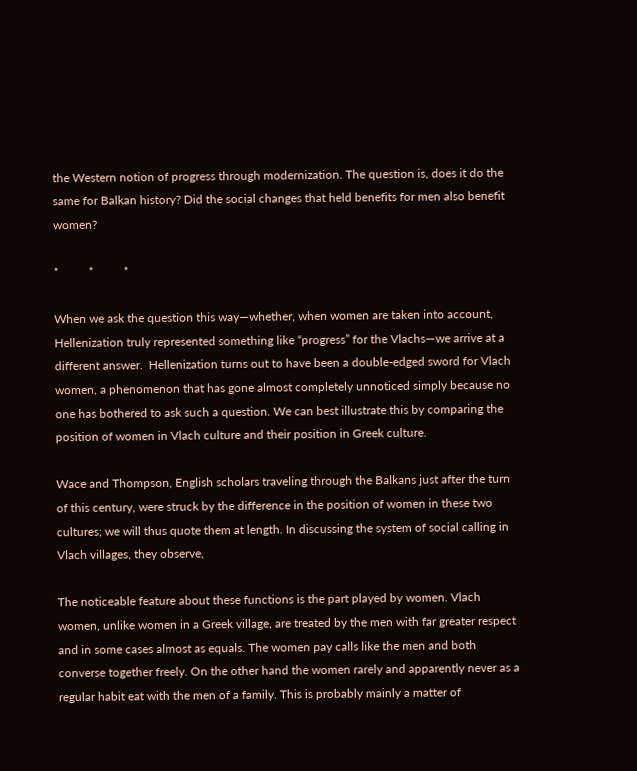the Western notion of progress through modernization. The question is, does it do the same for Balkan history? Did the social changes that held benefits for men also benefit women?

*          *          *

When we ask the question this way—whether, when women are taken into account, Hellenization truly represented something like “progress” for the Vlachs—we arrive at a different answer.  Hellenization turns out to have been a double-edged sword for Vlach women, a phenomenon that has gone almost completely unnoticed simply because no one has bothered to ask such a question. We can best illustrate this by comparing the position of women in Vlach culture and their position in Greek culture.

Wace and Thompson, English scholars traveling through the Balkans just after the turn of this century, were struck by the difference in the position of women in these two cultures; we will thus quote them at length. In discussing the system of social calling in Vlach villages, they observe,

The noticeable feature about these functions is the part played by women. Vlach women, unlike women in a Greek village, are treated by the men with far greater respect and in some cases almost as equals. The women pay calls like the men and both converse together freely. On the other hand the women rarely and apparently never as a regular habit eat with the men of a family. This is probably mainly a matter of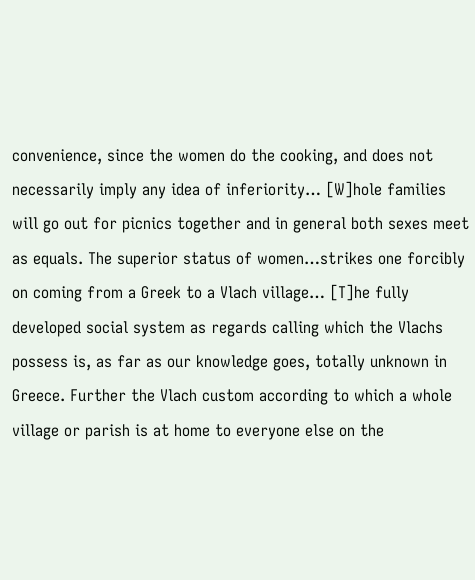convenience, since the women do the cooking, and does not necessarily imply any idea of inferiority… [W]hole families will go out for picnics together and in general both sexes meet as equals. The superior status of women…strikes one forcibly on coming from a Greek to a Vlach village… [T]he fully developed social system as regards calling which the Vlachs possess is, as far as our knowledge goes, totally unknown in Greece. Further the Vlach custom according to which a whole village or parish is at home to everyone else on the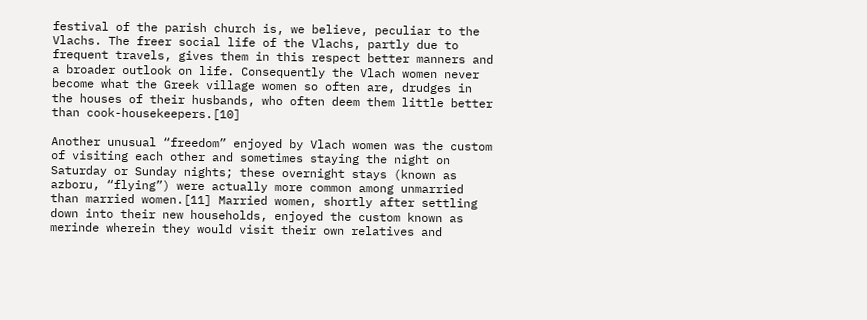festival of the parish church is, we believe, peculiar to the Vlachs. The freer social life of the Vlachs, partly due to frequent travels, gives them in this respect better manners and a broader outlook on life. Consequently the Vlach women never become what the Greek village women so often are, drudges in the houses of their husbands, who often deem them little better than cook-housekeepers.[10]

Another unusual “freedom” enjoyed by Vlach women was the custom of visiting each other and sometimes staying the night on Saturday or Sunday nights; these overnight stays (known as azboru, “flying”) were actually more common among unmarried than married women.[11] Married women, shortly after settling down into their new households, enjoyed the custom known as merinde wherein they would visit their own relatives and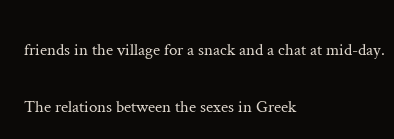friends in the village for a snack and a chat at mid-day.

The relations between the sexes in Greek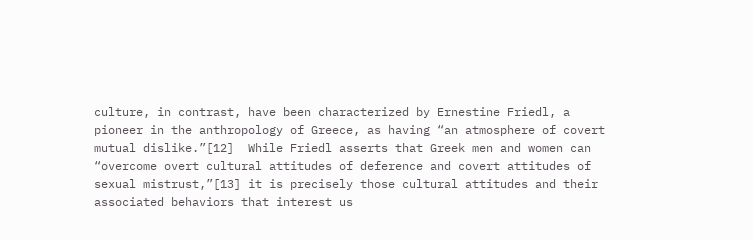culture, in contrast, have been characterized by Ernestine Friedl, a pioneer in the anthropology of Greece, as having “an atmosphere of covert mutual dislike.”[12]  While Friedl asserts that Greek men and women can “overcome overt cultural attitudes of deference and covert attitudes of sexual mistrust,”[13] it is precisely those cultural attitudes and their associated behaviors that interest us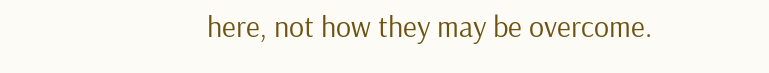here, not how they may be overcome.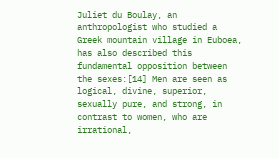Juliet du Boulay, an anthropologist who studied a Greek mountain village in Euboea, has also described this fundamental opposition between the sexes:[14] Men are seen as logical, divine, superior, sexually pure, and strong, in contrast to women, who are irrational,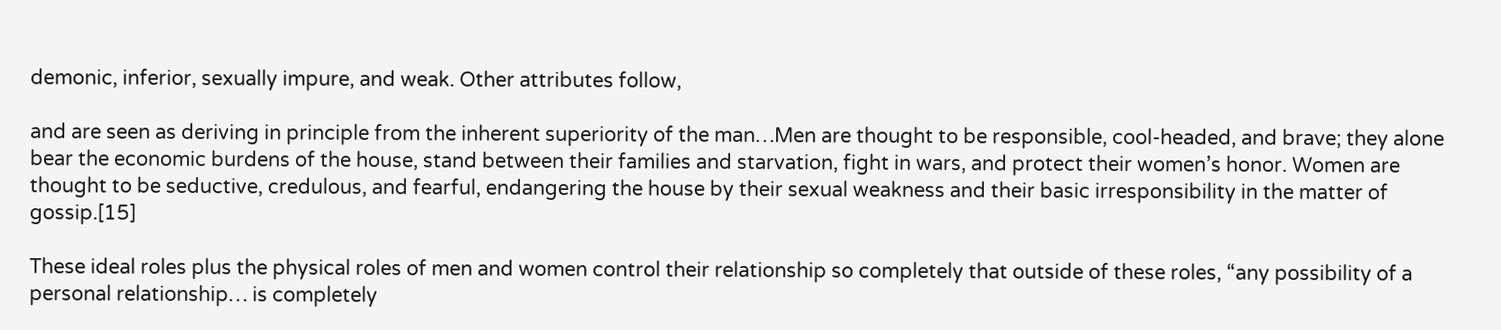demonic, inferior, sexually impure, and weak. Other attributes follow,

and are seen as deriving in principle from the inherent superiority of the man…Men are thought to be responsible, cool-headed, and brave; they alone bear the economic burdens of the house, stand between their families and starvation, fight in wars, and protect their women’s honor. Women are thought to be seductive, credulous, and fearful, endangering the house by their sexual weakness and their basic irresponsibility in the matter of gossip.[15]

These ideal roles plus the physical roles of men and women control their relationship so completely that outside of these roles, “any possibility of a personal relationship… is completely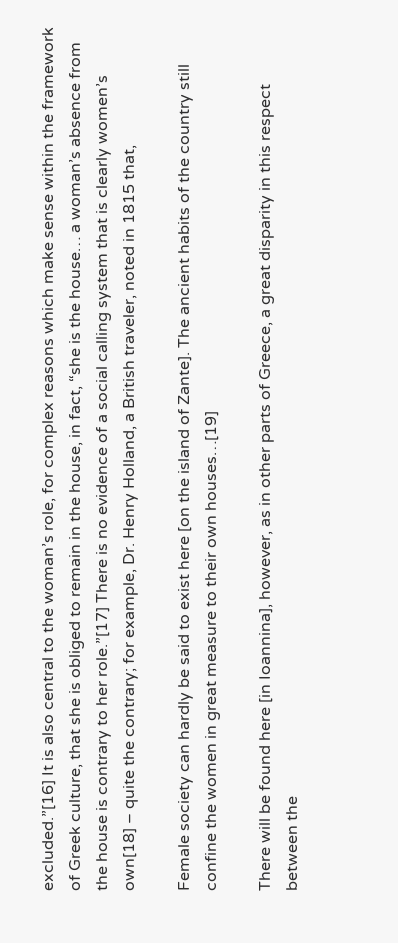excluded.”[16] It is also central to the woman’s role, for complex reasons which make sense within the framework of Greek culture, that she is obliged to remain in the house, in fact, “she is the house… a woman’s absence from the house is contrary to her role.”[17] There is no evidence of a social calling system that is clearly women’s own[18] – quite the contrary; for example, Dr. Henry Holland, a British traveler, noted in 1815 that,

Female society can hardly be said to exist here [on the island of Zante]. The ancient habits of the country still confine the women in great measure to their own houses…[19]

There will be found here [in Ioannina], however, as in other parts of Greece, a great disparity in this respect between the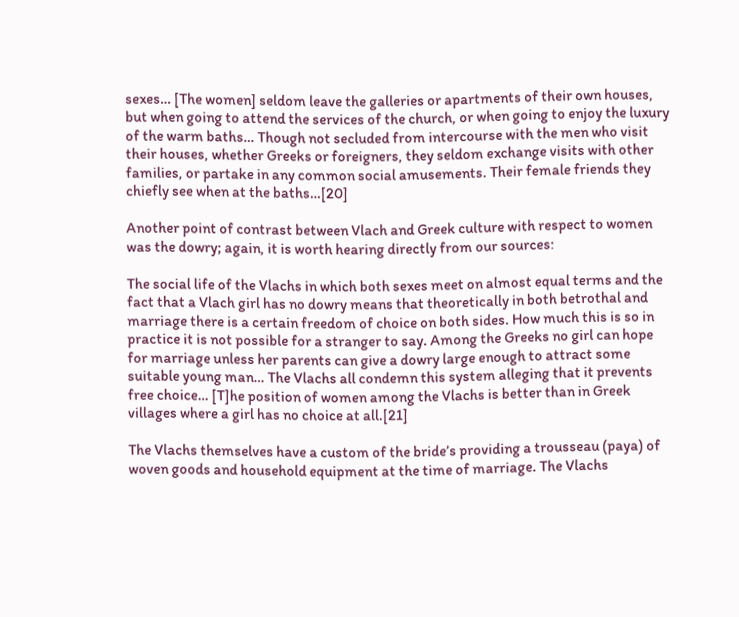sexes… [The women] seldom leave the galleries or apartments of their own houses, but when going to attend the services of the church, or when going to enjoy the luxury of the warm baths… Though not secluded from intercourse with the men who visit their houses, whether Greeks or foreigners, they seldom exchange visits with other families, or partake in any common social amusements. Their female friends they chiefly see when at the baths…[20]

Another point of contrast between Vlach and Greek culture with respect to women was the dowry; again, it is worth hearing directly from our sources:

The social life of the Vlachs in which both sexes meet on almost equal terms and the fact that a Vlach girl has no dowry means that theoretically in both betrothal and marriage there is a certain freedom of choice on both sides. How much this is so in practice it is not possible for a stranger to say. Among the Greeks no girl can hope for marriage unless her parents can give a dowry large enough to attract some suitable young man… The Vlachs all condemn this system alleging that it prevents free choice… [T]he position of women among the Vlachs is better than in Greek villages where a girl has no choice at all.[21]

The Vlachs themselves have a custom of the bride’s providing a trousseau (paya) of woven goods and household equipment at the time of marriage. The Vlachs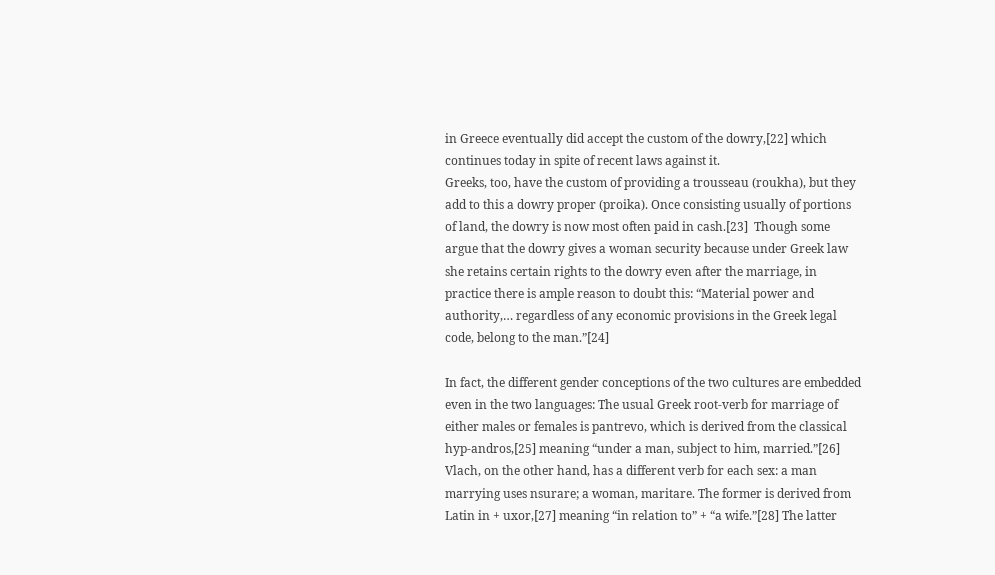in Greece eventually did accept the custom of the dowry,[22] which continues today in spite of recent laws against it.
Greeks, too, have the custom of providing a trousseau (roukha), but they add to this a dowry proper (proika). Once consisting usually of portions of land, the dowry is now most often paid in cash.[23]  Though some argue that the dowry gives a woman security because under Greek law she retains certain rights to the dowry even after the marriage, in practice there is ample reason to doubt this: “Material power and authority,… regardless of any economic provisions in the Greek legal code, belong to the man.”[24]

In fact, the different gender conceptions of the two cultures are embedded even in the two languages: The usual Greek root-verb for marriage of either males or females is pantrevo, which is derived from the classical hyp-andros,[25] meaning “under a man, subject to him, married.”[26] Vlach, on the other hand, has a different verb for each sex: a man marrying uses nsurare; a woman, maritare. The former is derived from Latin in + uxor,[27] meaning “in relation to” + “a wife.”[28] The latter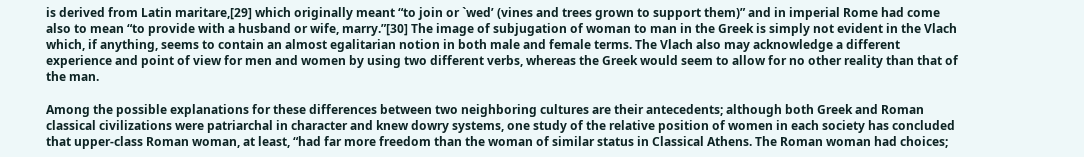is derived from Latin maritare,[29] which originally meant “to join or `wed’ (vines and trees grown to support them)” and in imperial Rome had come also to mean “to provide with a husband or wife, marry.”[30] The image of subjugation of woman to man in the Greek is simply not evident in the Vlach which, if anything, seems to contain an almost egalitarian notion in both male and female terms. The Vlach also may acknowledge a different experience and point of view for men and women by using two different verbs, whereas the Greek would seem to allow for no other reality than that of the man.

Among the possible explanations for these differences between two neighboring cultures are their antecedents; although both Greek and Roman classical civilizations were patriarchal in character and knew dowry systems, one study of the relative position of women in each society has concluded that upper-class Roman woman, at least, “had far more freedom than the woman of similar status in Classical Athens. The Roman woman had choices;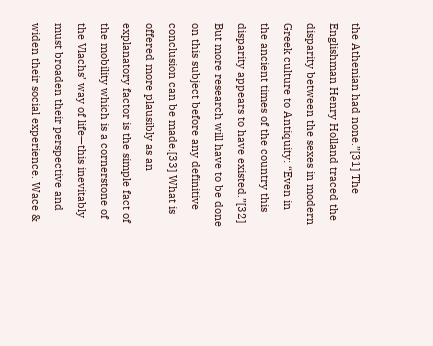the Athenian had none.”[31] The Englishman Henry Holland traced the disparity between the sexes in modern Greek culture to Antiquity: “Even in the ancient times of the country this disparity appears to have existed.”[32] But more research will have to be done on this subject before any definitive conclusion can be made.[33] What is offered more plausibly as an explanatory factor is the simple fact of the mobility which is a cornerstone of the Vlachs’ way of life—this inevitably must broaden their perspective and widen their social experience. Wace &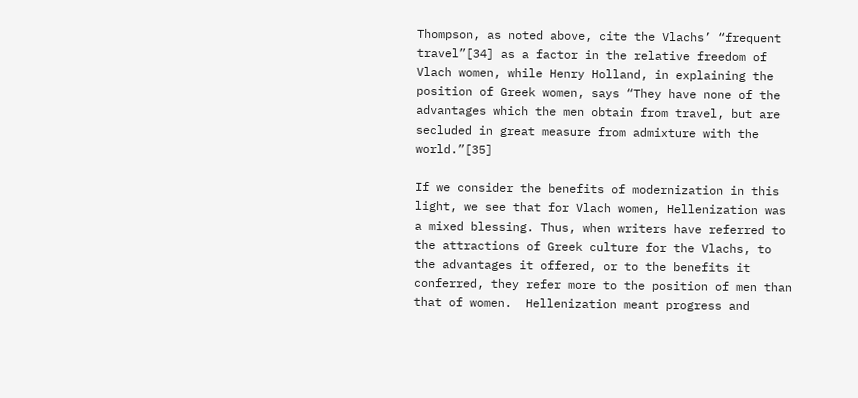Thompson, as noted above, cite the Vlachs’ “frequent travel”[34] as a factor in the relative freedom of Vlach women, while Henry Holland, in explaining the position of Greek women, says “They have none of the advantages which the men obtain from travel, but are secluded in great measure from admixture with the world.”[35]

If we consider the benefits of modernization in this light, we see that for Vlach women, Hellenization was a mixed blessing. Thus, when writers have referred to the attractions of Greek culture for the Vlachs, to the advantages it offered, or to the benefits it conferred, they refer more to the position of men than that of women.  Hellenization meant progress and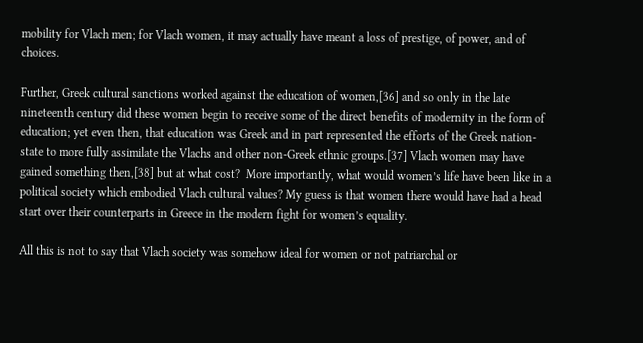mobility for Vlach men; for Vlach women, it may actually have meant a loss of prestige, of power, and of choices.

Further, Greek cultural sanctions worked against the education of women,[36] and so only in the late nineteenth century did these women begin to receive some of the direct benefits of modernity in the form of education; yet even then, that education was Greek and in part represented the efforts of the Greek nation-state to more fully assimilate the Vlachs and other non-Greek ethnic groups.[37] Vlach women may have gained something then,[38] but at what cost?  More importantly, what would women’s life have been like in a political society which embodied Vlach cultural values? My guess is that women there would have had a head start over their counterparts in Greece in the modern fight for women’s equality.

All this is not to say that Vlach society was somehow ideal for women or not patriarchal or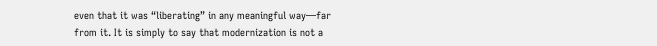even that it was “liberating” in any meaningful way—far from it. It is simply to say that modernization is not a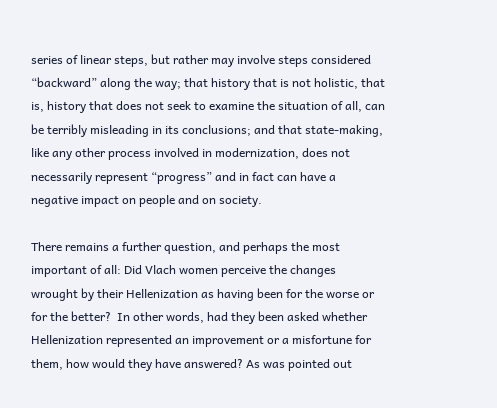series of linear steps, but rather may involve steps considered “backward” along the way; that history that is not holistic, that is, history that does not seek to examine the situation of all, can be terribly misleading in its conclusions; and that state-making, like any other process involved in modernization, does not necessarily represent “progress” and in fact can have a negative impact on people and on society.

There remains a further question, and perhaps the most important of all: Did Vlach women perceive the changes wrought by their Hellenization as having been for the worse or for the better?  In other words, had they been asked whether Hellenization represented an improvement or a misfortune for them, how would they have answered? As was pointed out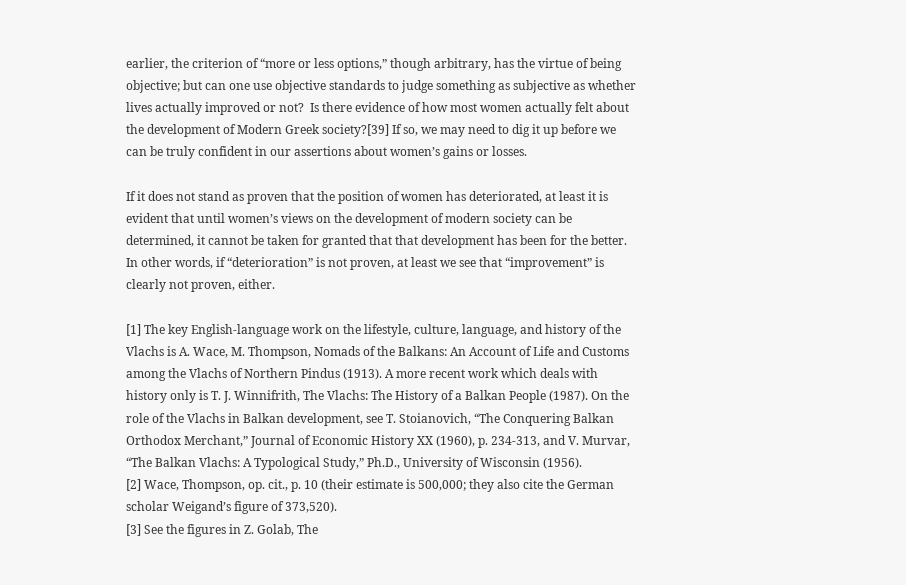earlier, the criterion of “more or less options,” though arbitrary, has the virtue of being objective; but can one use objective standards to judge something as subjective as whether lives actually improved or not?  Is there evidence of how most women actually felt about the development of Modern Greek society?[39] If so, we may need to dig it up before we can be truly confident in our assertions about women’s gains or losses.

If it does not stand as proven that the position of women has deteriorated, at least it is evident that until women’s views on the development of modern society can be determined, it cannot be taken for granted that that development has been for the better.  In other words, if “deterioration” is not proven, at least we see that “improvement” is clearly not proven, either.

[1] The key English-language work on the lifestyle, culture, language, and history of the Vlachs is A. Wace, M. Thompson, Nomads of the Balkans: An Account of Life and Customs among the Vlachs of Northern Pindus (1913). A more recent work which deals with history only is T. J. Winnifrith, The Vlachs: The History of a Balkan People (1987). On the role of the Vlachs in Balkan development, see T. Stoianovich, “The Conquering Balkan Orthodox Merchant,” Journal of Economic History XX (1960), p. 234-313, and V. Murvar, “The Balkan Vlachs: A Typological Study,” Ph.D., University of Wisconsin (1956).
[2] Wace, Thompson, op. cit., p. 10 (their estimate is 500,000; they also cite the German scholar Weigand’s figure of 373,520).
[3] See the figures in Z. Golab, The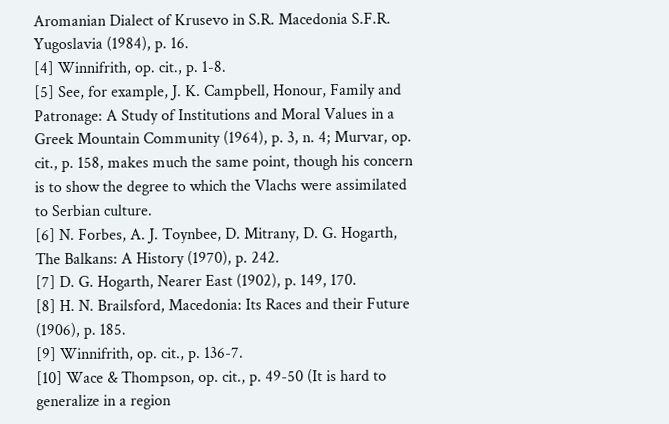Aromanian Dialect of Krusevo in S.R. Macedonia S.F.R. Yugoslavia (1984), p. 16.
[4] Winnifrith, op. cit., p. 1-8.
[5] See, for example, J. K. Campbell, Honour, Family and Patronage: A Study of Institutions and Moral Values in a Greek Mountain Community (1964), p. 3, n. 4; Murvar, op. cit., p. 158, makes much the same point, though his concern is to show the degree to which the Vlachs were assimilated to Serbian culture.
[6] N. Forbes, A. J. Toynbee, D. Mitrany, D. G. Hogarth, The Balkans: A History (1970), p. 242.
[7] D. G. Hogarth, Nearer East (1902), p. 149, 170.
[8] H. N. Brailsford, Macedonia: Its Races and their Future (1906), p. 185.
[9] Winnifrith, op. cit., p. 136-7.
[10] Wace & Thompson, op. cit., p. 49-50 (It is hard to generalize in a region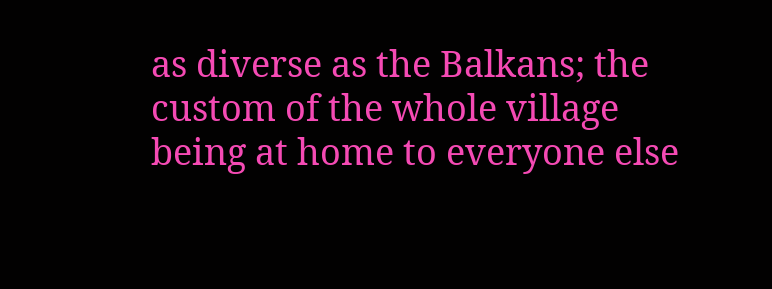as diverse as the Balkans; the custom of the whole village being at home to everyone else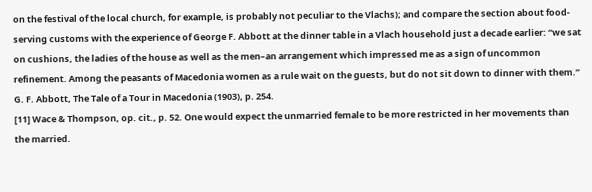on the festival of the local church, for example, is probably not peculiar to the Vlachs); and compare the section about food-serving customs with the experience of George F. Abbott at the dinner table in a Vlach household just a decade earlier: “we sat on cushions, the ladies of the house as well as the men–an arrangement which impressed me as a sign of uncommon refinement. Among the peasants of Macedonia women as a rule wait on the guests, but do not sit down to dinner with them.” G. F. Abbott, The Tale of a Tour in Macedonia (1903), p. 254.
[11] Wace & Thompson, op. cit., p. 52. One would expect the unmarried female to be more restricted in her movements than the married.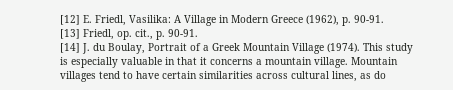[12] E. Friedl, Vasilika: A Village in Modern Greece (1962), p. 90-91.
[13] Friedl, op. cit., p. 90-91.
[14] J. du Boulay, Portrait of a Greek Mountain Village (1974). This study is especially valuable in that it concerns a mountain village. Mountain villages tend to have certain similarities across cultural lines, as do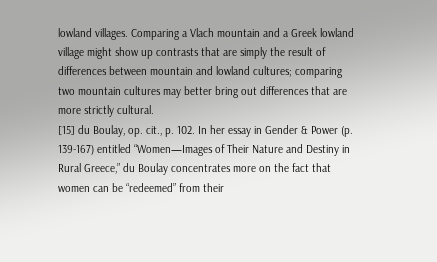lowland villages. Comparing a Vlach mountain and a Greek lowland village might show up contrasts that are simply the result of differences between mountain and lowland cultures; comparing two mountain cultures may better bring out differences that are more strictly cultural.
[15] du Boulay, op. cit., p. 102. In her essay in Gender & Power (p. 139-167) entitled “Women—Images of Their Nature and Destiny in Rural Greece,” du Boulay concentrates more on the fact that women can be “redeemed” from their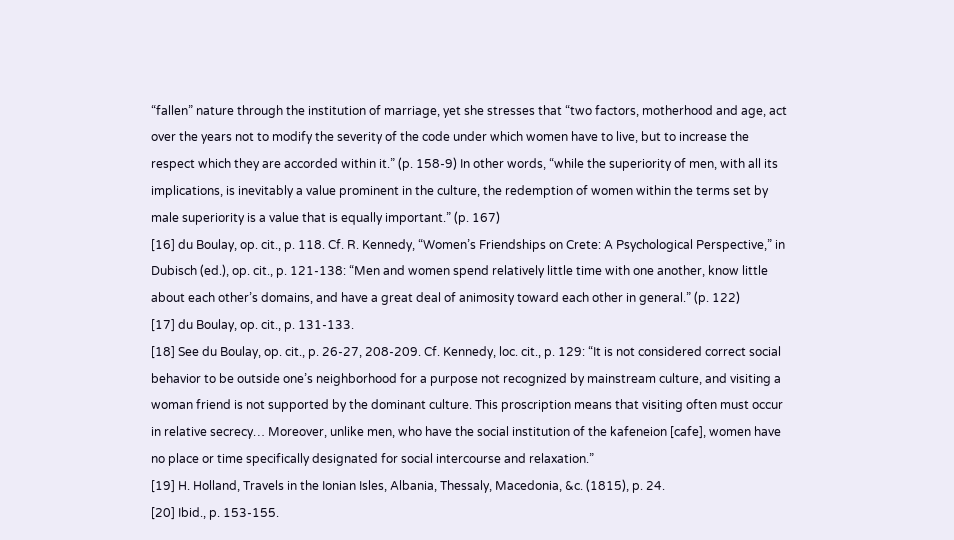“fallen” nature through the institution of marriage, yet she stresses that “two factors, motherhood and age, act over the years not to modify the severity of the code under which women have to live, but to increase the respect which they are accorded within it.” (p. 158-9) In other words, “while the superiority of men, with all its implications, is inevitably a value prominent in the culture, the redemption of women within the terms set by male superiority is a value that is equally important.” (p. 167)
[16] du Boulay, op. cit., p. 118. Cf. R. Kennedy, “Women’s Friendships on Crete: A Psychological Perspective,” in Dubisch (ed.), op. cit., p. 121-138: “Men and women spend relatively little time with one another, know little about each other’s domains, and have a great deal of animosity toward each other in general.” (p. 122)
[17] du Boulay, op. cit., p. 131-133.
[18] See du Boulay, op. cit., p. 26-27, 208-209. Cf. Kennedy, loc. cit., p. 129: “It is not considered correct social behavior to be outside one’s neighborhood for a purpose not recognized by mainstream culture, and visiting a woman friend is not supported by the dominant culture. This proscription means that visiting often must occur in relative secrecy… Moreover, unlike men, who have the social institution of the kafeneion [cafe], women have no place or time specifically designated for social intercourse and relaxation.”
[19] H. Holland, Travels in the Ionian Isles, Albania, Thessaly, Macedonia, &c. (1815), p. 24.
[20] Ibid., p. 153-155.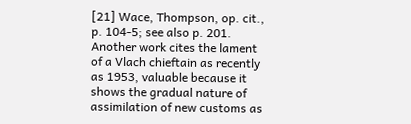[21] Wace, Thompson, op. cit., p. 104-5; see also p. 201. Another work cites the lament of a Vlach chieftain as recently as 1953, valuable because it shows the gradual nature of assimilation of new customs as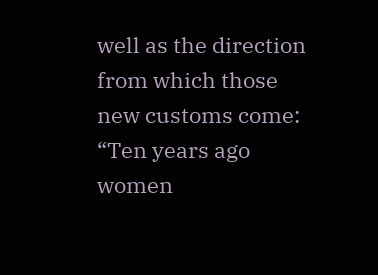well as the direction from which those new customs come: “Ten years ago women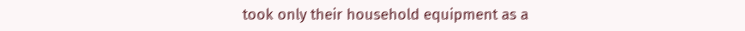took only their household equipment as a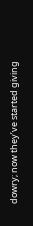dowry; now they’ve started giving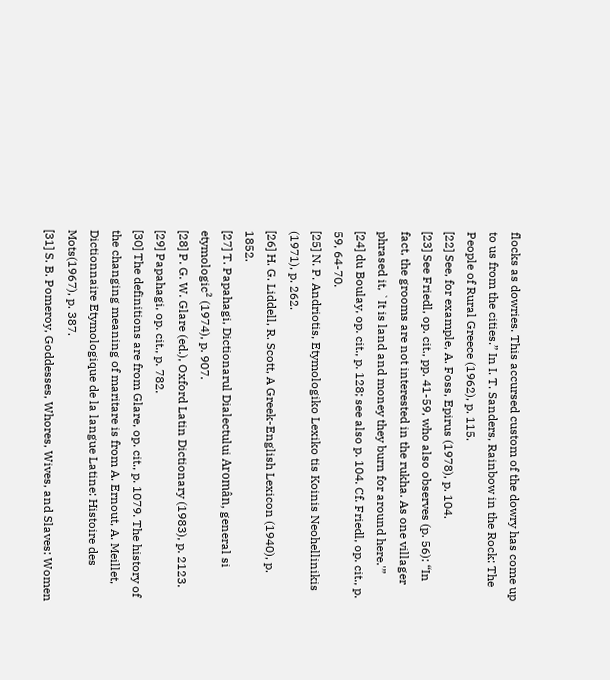flocks as dowries. This accursed custom of the dowry has come up to us from the cities.” In I. T. Sanders, Rainbow in the Rock: The People of Rural Greece (1962), p. 115.
[22] See, for example, A. Foss, Epirus (1978), p. 104.
[23] See Friedl, op. cit., pp. 41-59, who also observes (p. 56): “In fact, the grooms are not interested in the rukha. As one villager phrased it, `It is land and money they burn for around here.'”
[24] du Boulay, op. cit., p. 128; see also p. 104. Cf. Friedl, op. cit., p. 59, 64-70.
[25] N. P. Andriotis, Etymologiko Lexiko tis Koinis Neohellinikis (1971), p. 262.
[26] H. G. Liddell, R. Scott, A Greek-English Lexicon (1940), p. 1852.
[27] T. Papahagi, Dictionarul Dialectului Aromân, general si etymologic² (1974), p. 907.
[28] P. G. W. Glare (ed.), Oxford Latin Dictionary (1983), p. 2123.
[29] Papahagi, op. cit., p. 782.
[30] The definitions are from Glare, op. cit., p. 1079. The history of the changing meaning of maritare is from A. Ernout, A. Meillet, Dictionnaire Etymologique de la langue Latine: Histoire des Mots(1967), p. 387.
[31] S. B. Pomeroy, Goddesses, Whores, Wives, and Slaves: Women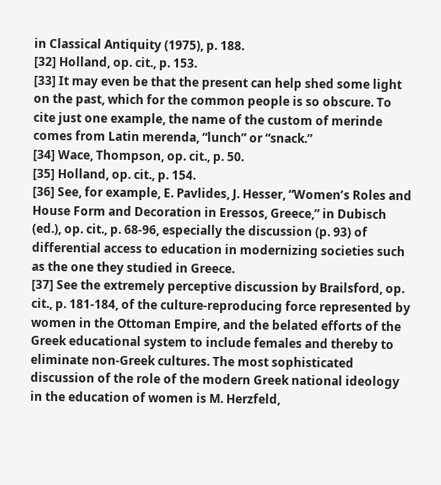in Classical Antiquity (1975), p. 188.
[32] Holland, op. cit., p. 153.
[33] It may even be that the present can help shed some light on the past, which for the common people is so obscure. To cite just one example, the name of the custom of merinde comes from Latin merenda, “lunch” or “snack.”
[34] Wace, Thompson, op. cit., p. 50.
[35] Holland, op. cit., p. 154.
[36] See, for example, E. Pavlides, J. Hesser, “Women’s Roles and House Form and Decoration in Eressos, Greece,” in Dubisch (ed.), op. cit., p. 68-96, especially the discussion (p. 93) of differential access to education in modernizing societies such as the one they studied in Greece.
[37] See the extremely perceptive discussion by Brailsford, op. cit., p. 181-184, of the culture-reproducing force represented by women in the Ottoman Empire, and the belated efforts of the Greek educational system to include females and thereby to eliminate non-Greek cultures. The most sophisticated discussion of the role of the modern Greek national ideology in the education of women is M. Herzfeld,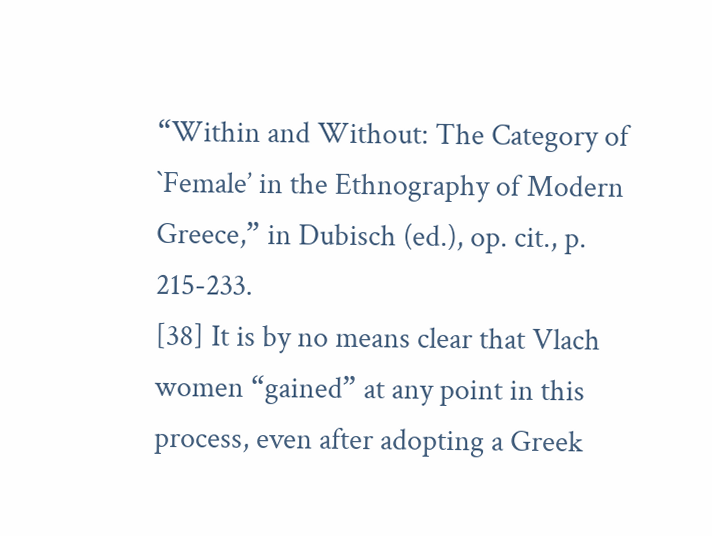“Within and Without: The Category of `Female’ in the Ethnography of Modern Greece,” in Dubisch (ed.), op. cit., p. 215-233.
[38] It is by no means clear that Vlach women “gained” at any point in this process, even after adopting a Greek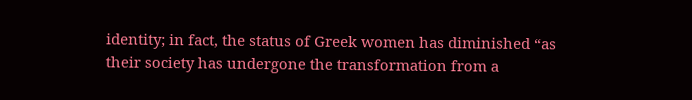identity; in fact, the status of Greek women has diminished “as their society has undergone the transformation from a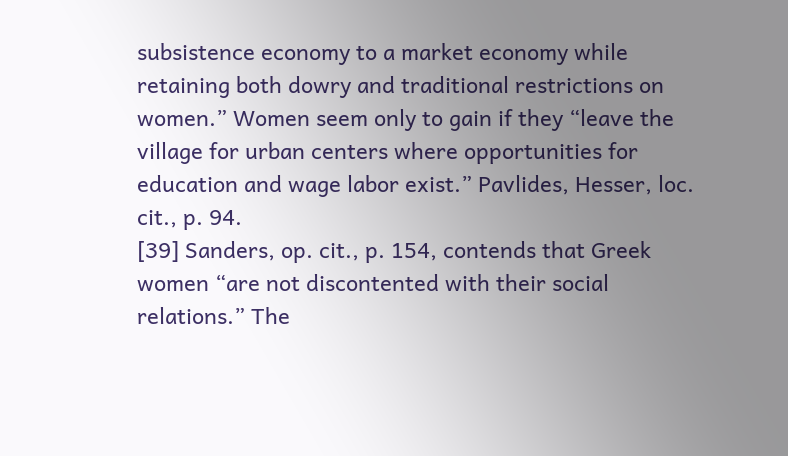subsistence economy to a market economy while retaining both dowry and traditional restrictions on women.” Women seem only to gain if they “leave the village for urban centers where opportunities for education and wage labor exist.” Pavlides, Hesser, loc. cit., p. 94.
[39] Sanders, op. cit., p. 154, contends that Greek women “are not discontented with their social relations.” The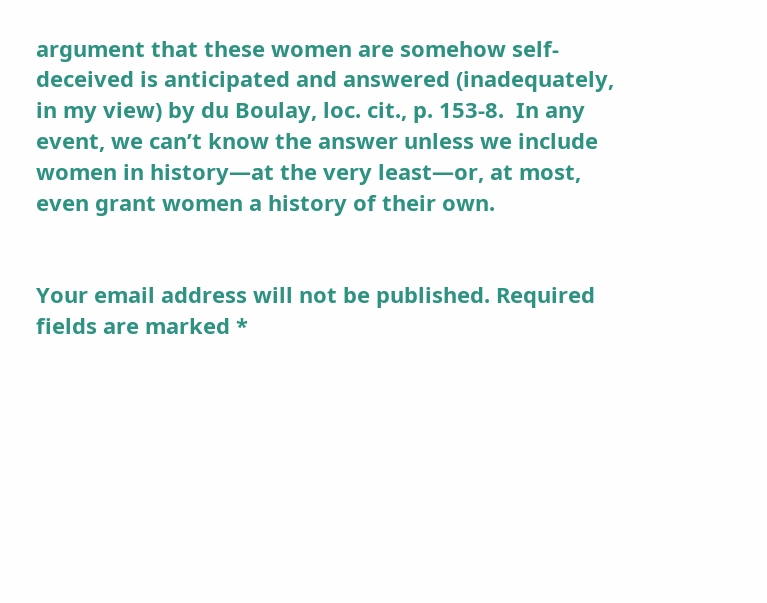argument that these women are somehow self-deceived is anticipated and answered (inadequately, in my view) by du Boulay, loc. cit., p. 153-8.  In any event, we can’t know the answer unless we include women in history—at the very least—or, at most, even grant women a history of their own.


Your email address will not be published. Required fields are marked *